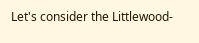Let's consider the Littlewood-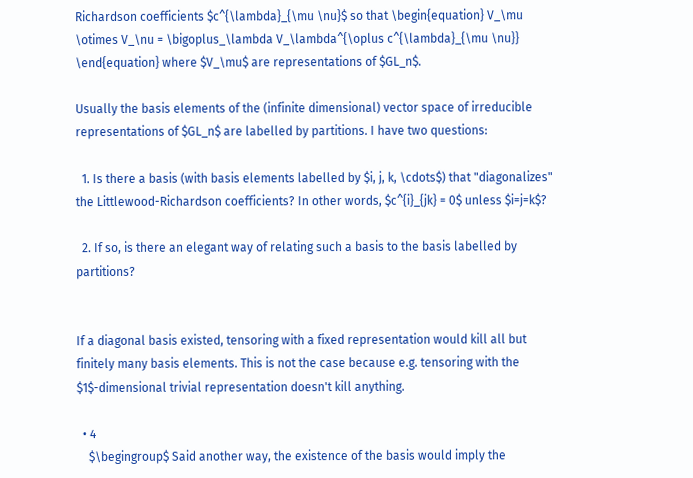Richardson coefficients $c^{\lambda}_{\mu \nu}$ so that \begin{equation} V_\mu \otimes V_\nu = \bigoplus_\lambda V_\lambda^{\oplus c^{\lambda}_{\mu \nu}} \end{equation} where $V_\mu$ are representations of $GL_n$.

Usually the basis elements of the (infinite dimensional) vector space of irreducible representations of $GL_n$ are labelled by partitions. I have two questions:

  1. Is there a basis (with basis elements labelled by $i, j, k, \cdots$) that "diagonalizes" the Littlewood-Richardson coefficients? In other words, $c^{i}_{jk} = 0$ unless $i=j=k$?

  2. If so, is there an elegant way of relating such a basis to the basis labelled by partitions?


If a diagonal basis existed, tensoring with a fixed representation would kill all but finitely many basis elements. This is not the case because e.g. tensoring with the $1$-dimensional trivial representation doesn't kill anything.

  • 4
    $\begingroup$ Said another way, the existence of the basis would imply the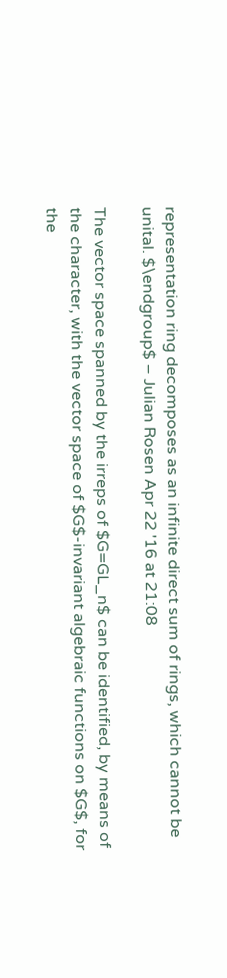representation ring decomposes as an infinite direct sum of rings, which cannot be unital. $\endgroup$ – Julian Rosen Apr 22 '16 at 21:08

The vector space spanned by the irreps of $G=GL_n$ can be identified, by means of the character, with the vector space of $G$-invariant algebraic functions on $G$, for the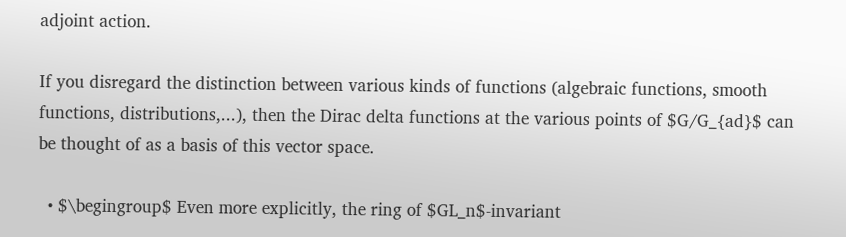adjoint action.

If you disregard the distinction between various kinds of functions (algebraic functions, smooth functions, distributions,...), then the Dirac delta functions at the various points of $G/G_{ad}$ can be thought of as a basis of this vector space.

  • $\begingroup$ Even more explicitly, the ring of $GL_n$-invariant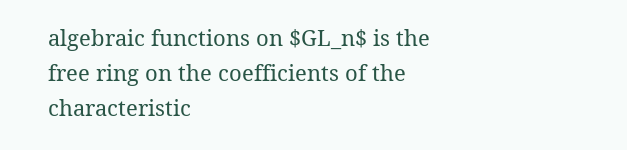algebraic functions on $GL_n$ is the free ring on the coefficients of the characteristic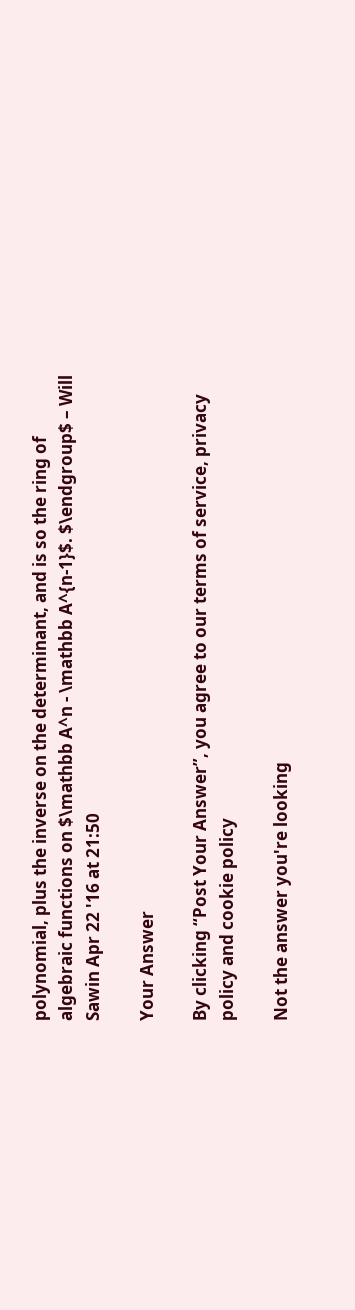polynomial, plus the inverse on the determinant, and is so the ring of algebraic functions on $\mathbb A^n - \mathbb A^{n-1}$. $\endgroup$ – Will Sawin Apr 22 '16 at 21:50

Your Answer

By clicking “Post Your Answer”, you agree to our terms of service, privacy policy and cookie policy

Not the answer you're looking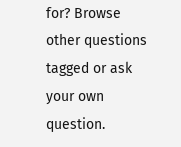for? Browse other questions tagged or ask your own question.